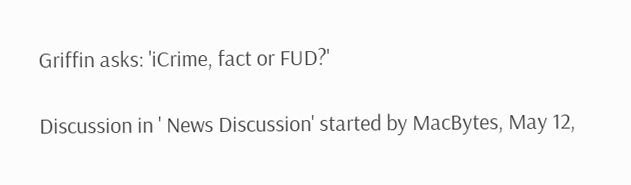Griffin asks: 'iCrime, fact or FUD?'

Discussion in ' News Discussion' started by MacBytes, May 12,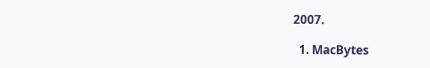2007.

  1. MacBytes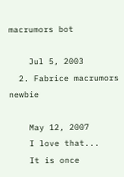macrumors bot

    Jul 5, 2003
  2. Fabrice macrumors newbie

    May 12, 2007
    I love that...
    It is once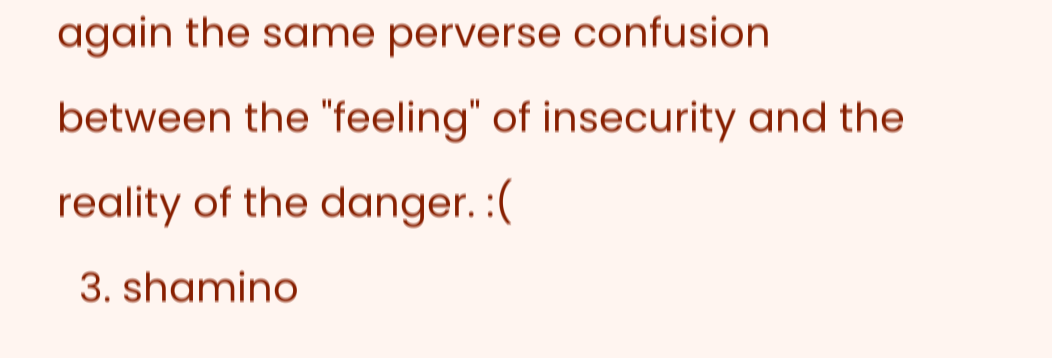again the same perverse confusion between the "feeling" of insecurity and the reality of the danger. :(
  3. shamino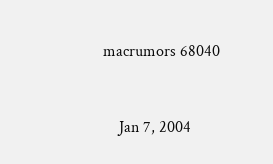macrumors 68040


    Jan 7, 2004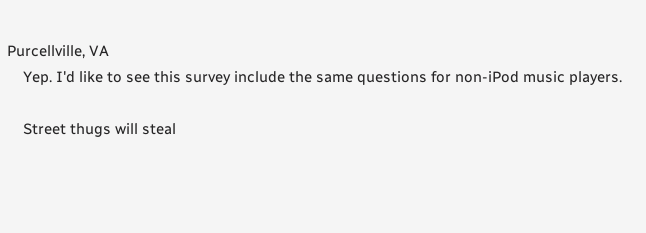Purcellville, VA
    Yep. I'd like to see this survey include the same questions for non-iPod music players.

    Street thugs will steal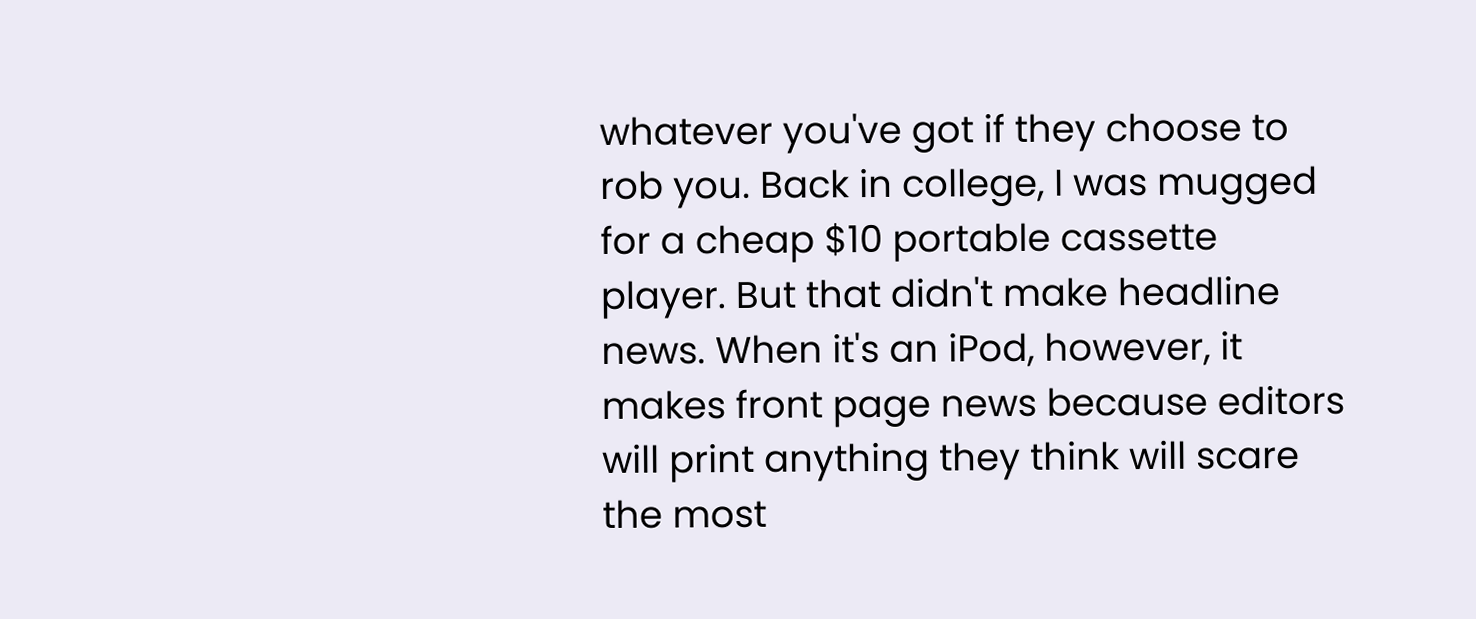whatever you've got if they choose to rob you. Back in college, I was mugged for a cheap $10 portable cassette player. But that didn't make headline news. When it's an iPod, however, it makes front page news because editors will print anything they think will scare the most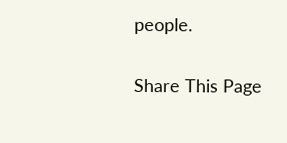people.

Share This Page